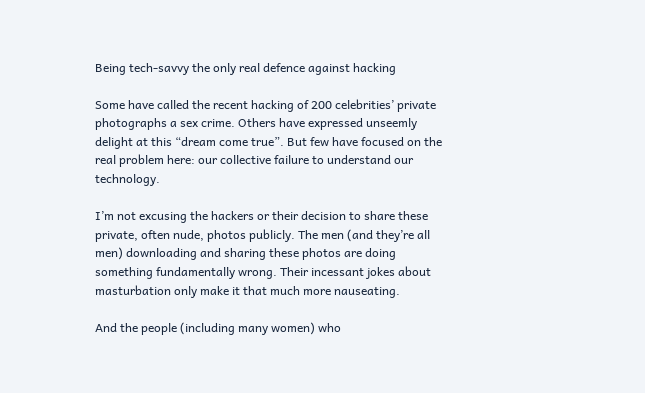Being tech-savvy the only real defence against hacking

Some have called the recent hacking of 200 celebrities’ private photographs a sex crime. Others have expressed unseemly delight at this “dream come true”. But few have focused on the real problem here: our collective failure to understand our technology.

I’m not excusing the hackers or their decision to share these private, often nude, photos publicly. The men (and they’re all men) downloading and sharing these photos are doing something fundamentally wrong. Their incessant jokes about masturbation only make it that much more nauseating.

And the people (including many women) who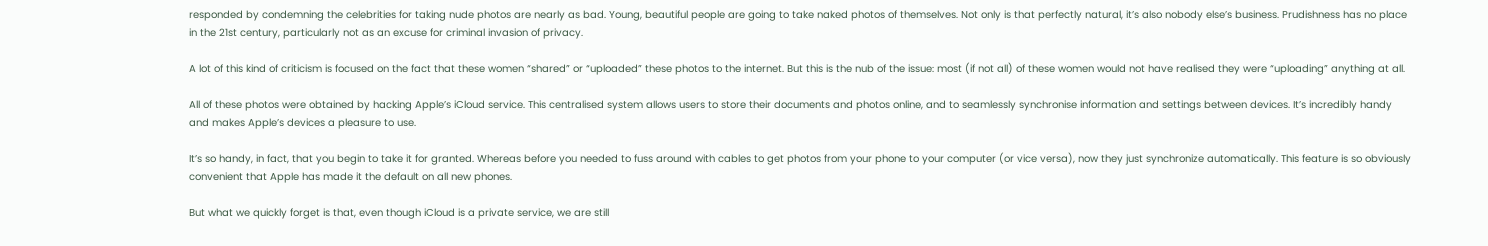responded by condemning the celebrities for taking nude photos are nearly as bad. Young, beautiful people are going to take naked photos of themselves. Not only is that perfectly natural, it’s also nobody else’s business. Prudishness has no place in the 21st century, particularly not as an excuse for criminal invasion of privacy.

A lot of this kind of criticism is focused on the fact that these women “shared” or “uploaded” these photos to the internet. But this is the nub of the issue: most (if not all) of these women would not have realised they were “uploading” anything at all.

All of these photos were obtained by hacking Apple’s iCloud service. This centralised system allows users to store their documents and photos online, and to seamlessly synchronise information and settings between devices. It’s incredibly handy and makes Apple’s devices a pleasure to use.

It’s so handy, in fact, that you begin to take it for granted. Whereas before you needed to fuss around with cables to get photos from your phone to your computer (or vice versa), now they just synchronize automatically. This feature is so obviously convenient that Apple has made it the default on all new phones.

But what we quickly forget is that, even though iCloud is a private service, we are still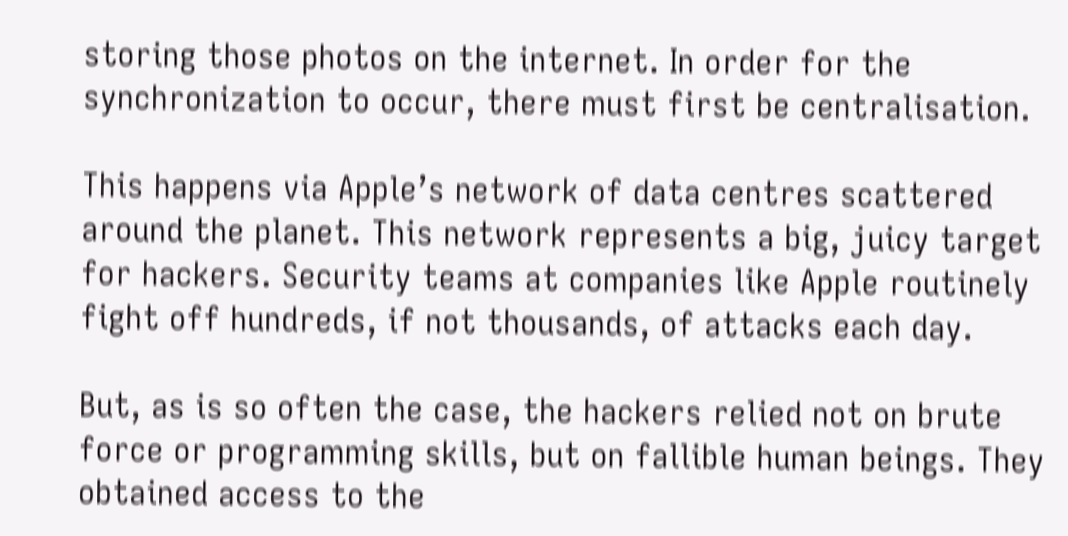storing those photos on the internet. In order for the synchronization to occur, there must first be centralisation.

This happens via Apple’s network of data centres scattered around the planet. This network represents a big, juicy target for hackers. Security teams at companies like Apple routinely fight off hundreds, if not thousands, of attacks each day.

But, as is so often the case, the hackers relied not on brute force or programming skills, but on fallible human beings. They obtained access to the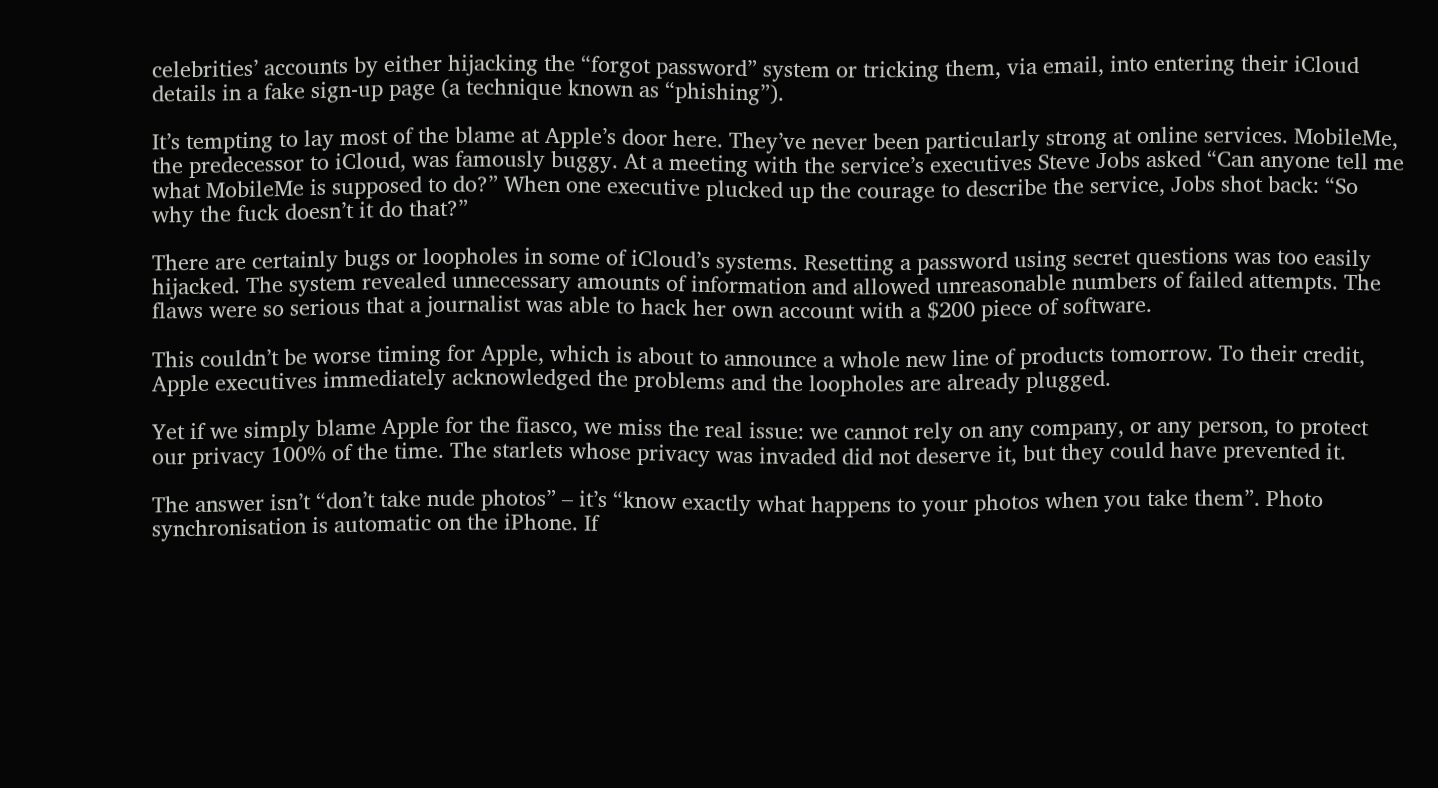celebrities’ accounts by either hijacking the “forgot password” system or tricking them, via email, into entering their iCloud details in a fake sign-up page (a technique known as “phishing”).

It’s tempting to lay most of the blame at Apple’s door here. They’ve never been particularly strong at online services. MobileMe, the predecessor to iCloud, was famously buggy. At a meeting with the service’s executives Steve Jobs asked “Can anyone tell me what MobileMe is supposed to do?” When one executive plucked up the courage to describe the service, Jobs shot back: “So why the fuck doesn’t it do that?”

There are certainly bugs or loopholes in some of iCloud’s systems. Resetting a password using secret questions was too easily hijacked. The system revealed unnecessary amounts of information and allowed unreasonable numbers of failed attempts. The flaws were so serious that a journalist was able to hack her own account with a $200 piece of software.

This couldn’t be worse timing for Apple, which is about to announce a whole new line of products tomorrow. To their credit, Apple executives immediately acknowledged the problems and the loopholes are already plugged.

Yet if we simply blame Apple for the fiasco, we miss the real issue: we cannot rely on any company, or any person, to protect our privacy 100% of the time. The starlets whose privacy was invaded did not deserve it, but they could have prevented it.

The answer isn’t “don’t take nude photos” – it’s “know exactly what happens to your photos when you take them”. Photo synchronisation is automatic on the iPhone. If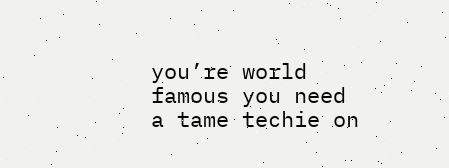you’re world famous you need a tame techie on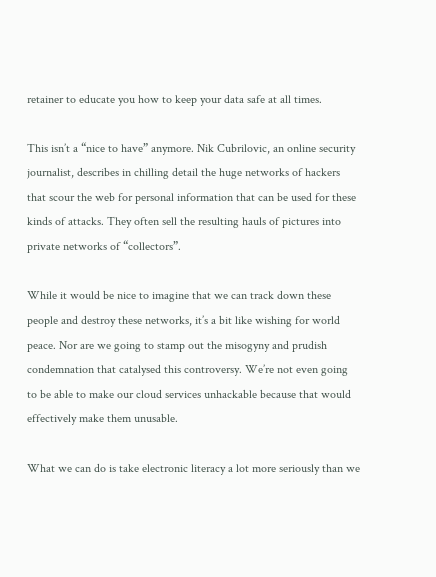retainer to educate you how to keep your data safe at all times.

This isn’t a “nice to have” anymore. Nik Cubrilovic, an online security journalist, describes in chilling detail the huge networks of hackers that scour the web for personal information that can be used for these kinds of attacks. They often sell the resulting hauls of pictures into private networks of “collectors”.

While it would be nice to imagine that we can track down these people and destroy these networks, it’s a bit like wishing for world peace. Nor are we going to stamp out the misogyny and prudish condemnation that catalysed this controversy. We’re not even going to be able to make our cloud services unhackable because that would effectively make them unusable.

What we can do is take electronic literacy a lot more seriously than we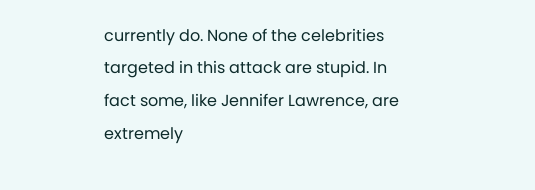currently do. None of the celebrities targeted in this attack are stupid. In fact some, like Jennifer Lawrence, are extremely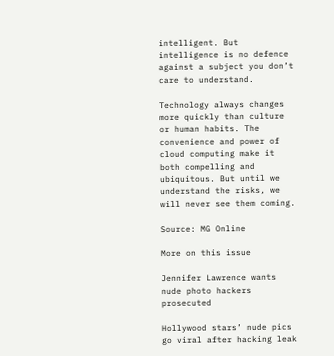intelligent. But intelligence is no defence against a subject you don’t care to understand.

Technology always changes more quickly than culture or human habits. The convenience and power of cloud computing make it both compelling and ubiquitous. But until we understand the risks, we will never see them coming.

Source: MG Online

More on this issue

Jennifer Lawrence wants nude photo hackers prosecuted

Hollywood stars’ nude pics go viral after hacking leak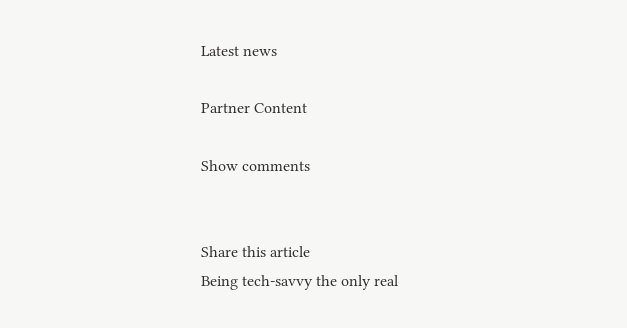Latest news

Partner Content

Show comments


Share this article
Being tech-savvy the only real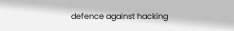defence against hacking